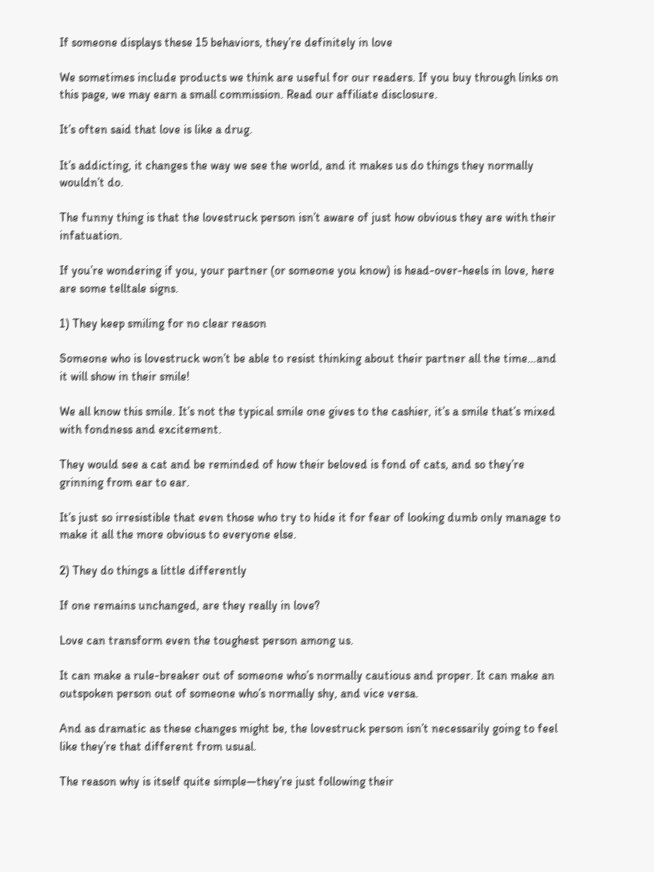If someone displays these 15 behaviors, they’re definitely in love

We sometimes include products we think are useful for our readers. If you buy through links on this page, we may earn a small commission. Read our affiliate disclosure.

It’s often said that love is like a drug.

It’s addicting, it changes the way we see the world, and it makes us do things they normally wouldn’t do.

The funny thing is that the lovestruck person isn’t aware of just how obvious they are with their infatuation.

If you’re wondering if you, your partner (or someone you know) is head-over-heels in love, here are some telltale signs.

1) They keep smiling for no clear reason

Someone who is lovestruck won’t be able to resist thinking about their partner all the time…and it will show in their smile!

We all know this smile. It’s not the typical smile one gives to the cashier, it’s a smile that’s mixed with fondness and excitement.

They would see a cat and be reminded of how their beloved is fond of cats, and so they’re grinning from ear to ear.

It’s just so irresistible that even those who try to hide it for fear of looking dumb only manage to make it all the more obvious to everyone else.

2) They do things a little differently

If one remains unchanged, are they really in love?

Love can transform even the toughest person among us.

It can make a rule-breaker out of someone who’s normally cautious and proper. It can make an outspoken person out of someone who’s normally shy, and vice versa.

And as dramatic as these changes might be, the lovestruck person isn’t necessarily going to feel like they’re that different from usual.

The reason why is itself quite simple—they’re just following their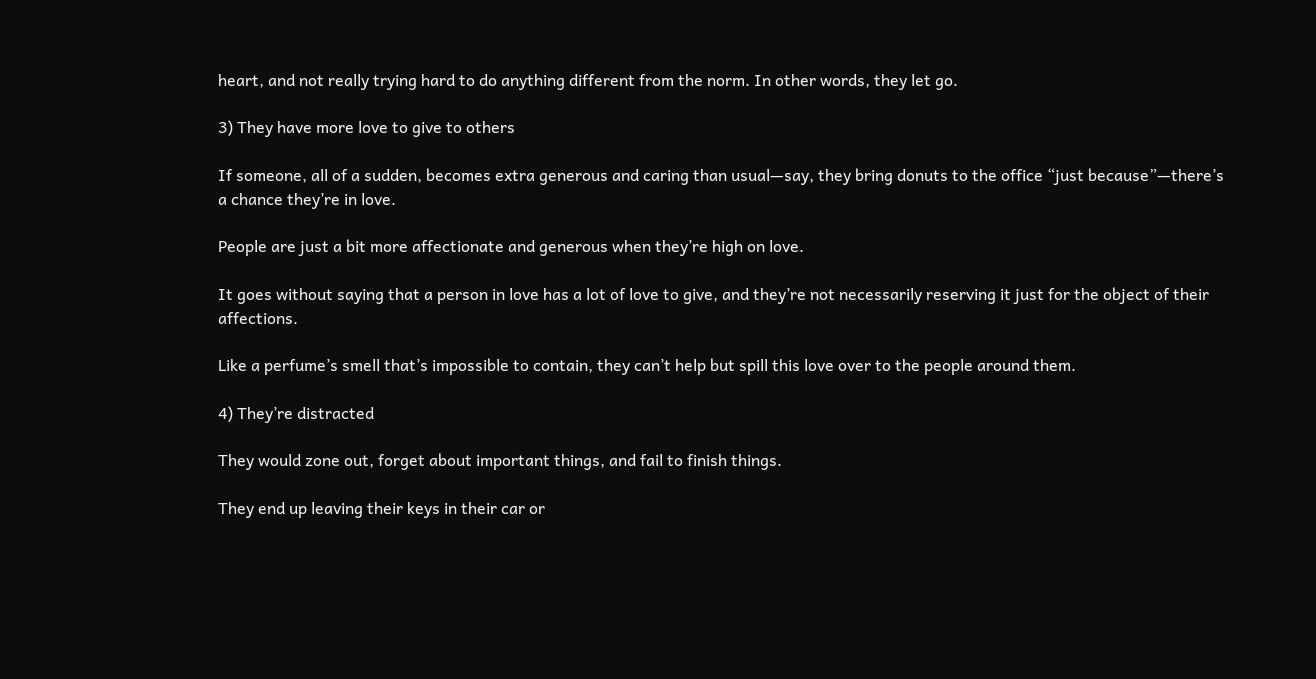heart, and not really trying hard to do anything different from the norm. In other words, they let go.

3) They have more love to give to others

If someone, all of a sudden, becomes extra generous and caring than usual—say, they bring donuts to the office “just because”—there’s a chance they’re in love.

People are just a bit more affectionate and generous when they’re high on love.

It goes without saying that a person in love has a lot of love to give, and they’re not necessarily reserving it just for the object of their affections.

Like a perfume’s smell that’s impossible to contain, they can’t help but spill this love over to the people around them.

4) They’re distracted

They would zone out, forget about important things, and fail to finish things.

They end up leaving their keys in their car or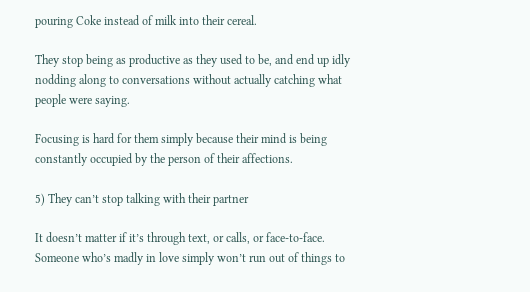pouring Coke instead of milk into their cereal.

They stop being as productive as they used to be, and end up idly nodding along to conversations without actually catching what people were saying.

Focusing is hard for them simply because their mind is being constantly occupied by the person of their affections.

5) They can’t stop talking with their partner

It doesn’t matter if it’s through text, or calls, or face-to-face. Someone who’s madly in love simply won’t run out of things to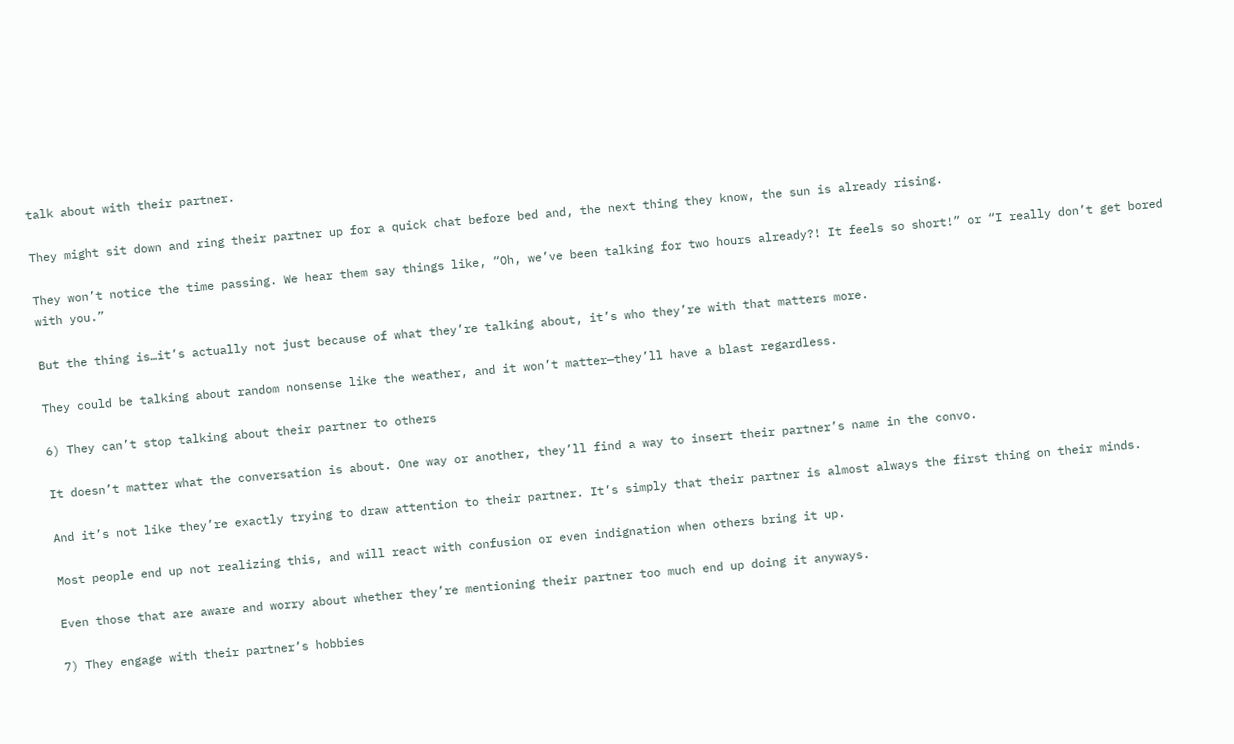talk about with their partner.

They might sit down and ring their partner up for a quick chat before bed and, the next thing they know, the sun is already rising.

They won’t notice the time passing. We hear them say things like, “Oh, we’ve been talking for two hours already?! It feels so short!” or “I really don’t get bored with you.”

But the thing is…it’s actually not just because of what they’re talking about, it’s who they’re with that matters more.

They could be talking about random nonsense like the weather, and it won’t matter—they’ll have a blast regardless.

6) They can’t stop talking about their partner to others

It doesn’t matter what the conversation is about. One way or another, they’ll find a way to insert their partner’s name in the convo.

And it’s not like they’re exactly trying to draw attention to their partner. It’s simply that their partner is almost always the first thing on their minds.

Most people end up not realizing this, and will react with confusion or even indignation when others bring it up.

Even those that are aware and worry about whether they’re mentioning their partner too much end up doing it anyways.

7) They engage with their partner’s hobbies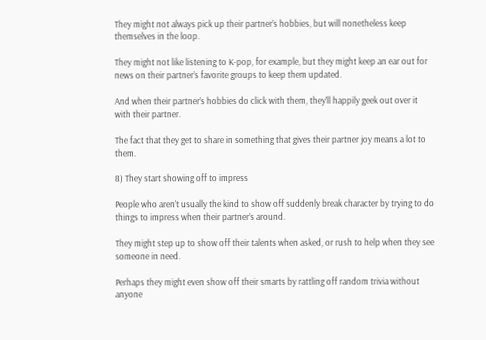They might not always pick up their partner’s hobbies, but will nonetheless keep themselves in the loop.

They might not like listening to K-pop, for example, but they might keep an ear out for news on their partner’s favorite groups to keep them updated.

And when their partner’s hobbies do click with them, they’ll happily geek out over it with their partner.

The fact that they get to share in something that gives their partner joy means a lot to them.

8) They start showing off to impress

People who aren’t usually the kind to show off suddenly break character by trying to do things to impress when their partner’s around.

They might step up to show off their talents when asked, or rush to help when they see someone in need.

Perhaps they might even show off their smarts by rattling off random trivia without anyone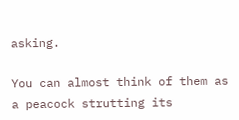asking.

You can almost think of them as a peacock strutting its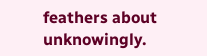feathers about unknowingly.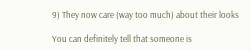9) They now care (way too much) about their looks

You can definitely tell that someone is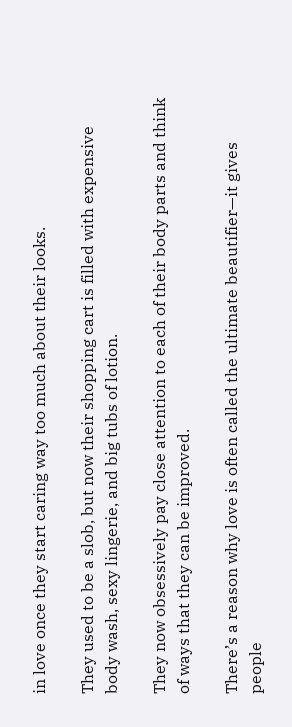in love once they start caring way too much about their looks.

They used to be a slob, but now their shopping cart is filled with expensive body wash, sexy lingerie, and big tubs of lotion.

They now obsessively pay close attention to each of their body parts and think of ways that they can be improved.

There’s a reason why love is often called the ultimate beautifier—it gives people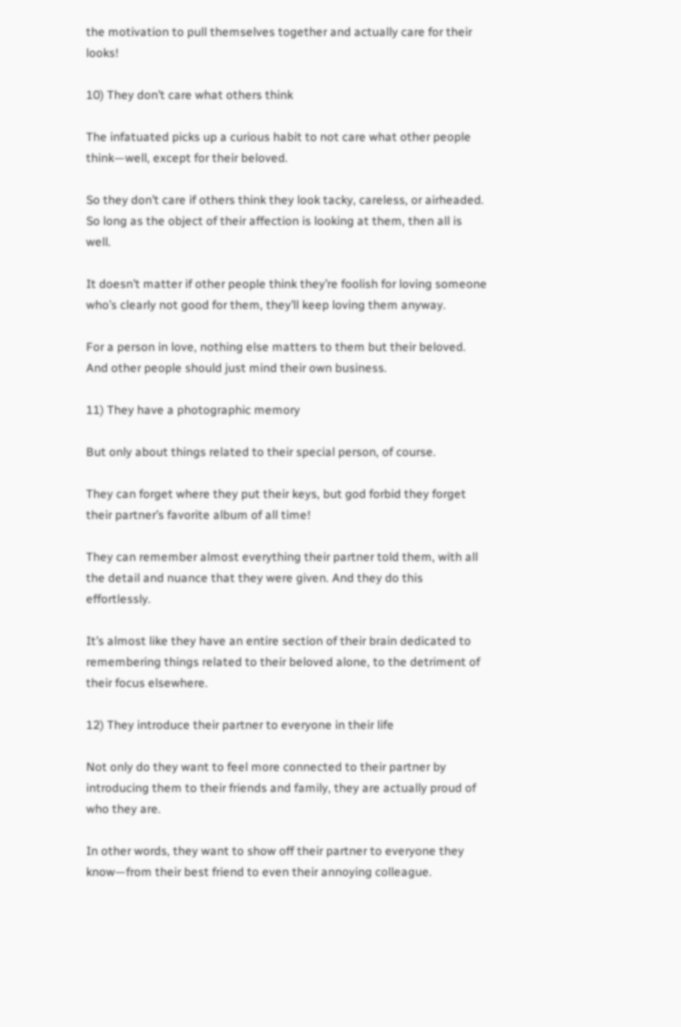the motivation to pull themselves together and actually care for their looks!

10) They don’t care what others think

The infatuated picks up a curious habit to not care what other people think—well, except for their beloved.

So they don’t care if others think they look tacky, careless, or airheaded. So long as the object of their affection is looking at them, then all is well.

It doesn’t matter if other people think they’re foolish for loving someone who’s clearly not good for them, they’ll keep loving them anyway.

For a person in love, nothing else matters to them but their beloved. And other people should just mind their own business.

11) They have a photographic memory

But only about things related to their special person, of course.

They can forget where they put their keys, but god forbid they forget their partner’s favorite album of all time!

They can remember almost everything their partner told them, with all the detail and nuance that they were given. And they do this effortlessly.

It’s almost like they have an entire section of their brain dedicated to remembering things related to their beloved alone, to the detriment of their focus elsewhere.

12) They introduce their partner to everyone in their life

Not only do they want to feel more connected to their partner by introducing them to their friends and family, they are actually proud of who they are.

In other words, they want to show off their partner to everyone they know—from their best friend to even their annoying colleague.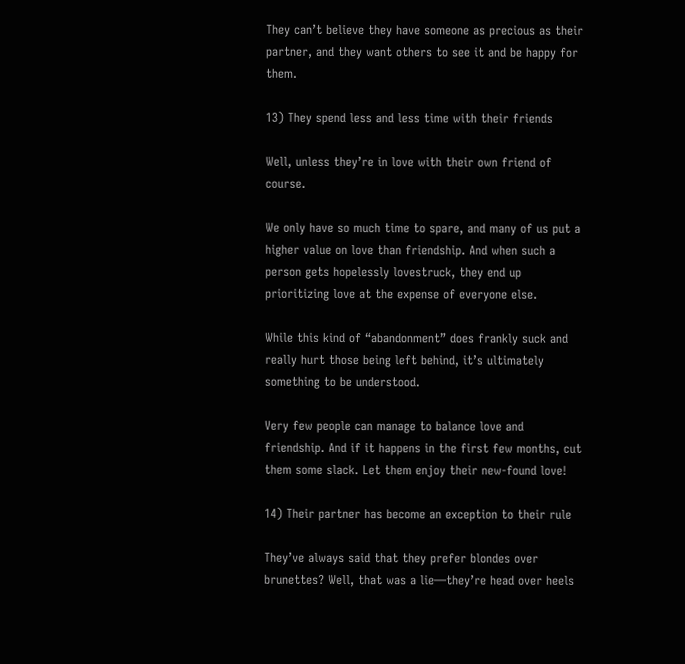They can’t believe they have someone as precious as their partner, and they want others to see it and be happy for them.

13) They spend less and less time with their friends

Well, unless they’re in love with their own friend of course.

We only have so much time to spare, and many of us put a higher value on love than friendship. And when such a person gets hopelessly lovestruck, they end up prioritizing love at the expense of everyone else.

While this kind of “abandonment” does frankly suck and really hurt those being left behind, it’s ultimately something to be understood.

Very few people can manage to balance love and friendship. And if it happens in the first few months, cut them some slack. Let them enjoy their new-found love!

14) Their partner has become an exception to their rule

They’ve always said that they prefer blondes over brunettes? Well, that was a lie—they’re head over heels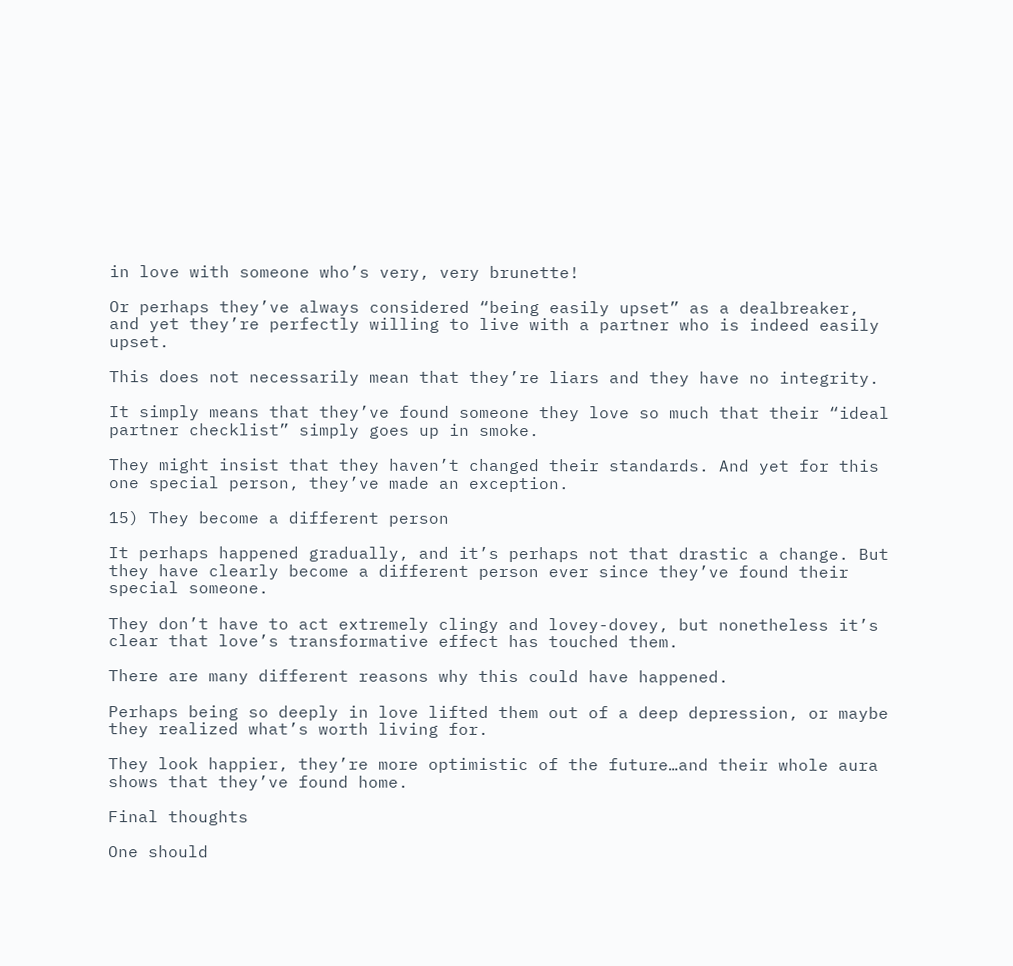in love with someone who’s very, very brunette!

Or perhaps they’ve always considered “being easily upset” as a dealbreaker, and yet they’re perfectly willing to live with a partner who is indeed easily upset.

This does not necessarily mean that they’re liars and they have no integrity.

It simply means that they’ve found someone they love so much that their “ideal partner checklist” simply goes up in smoke.

They might insist that they haven’t changed their standards. And yet for this one special person, they’ve made an exception.

15) They become a different person

It perhaps happened gradually, and it’s perhaps not that drastic a change. But they have clearly become a different person ever since they’ve found their special someone.

They don’t have to act extremely clingy and lovey-dovey, but nonetheless it’s clear that love’s transformative effect has touched them.

There are many different reasons why this could have happened.

Perhaps being so deeply in love lifted them out of a deep depression, or maybe they realized what’s worth living for.

They look happier, they’re more optimistic of the future…and their whole aura shows that they’ve found home.

Final thoughts

One should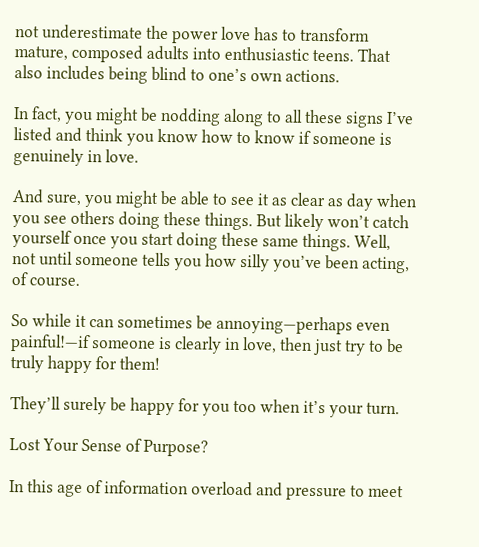not underestimate the power love has to transform mature, composed adults into enthusiastic teens. That also includes being blind to one’s own actions.

In fact, you might be nodding along to all these signs I’ve listed and think you know how to know if someone is genuinely in love.

And sure, you might be able to see it as clear as day when you see others doing these things. But likely won’t catch yourself once you start doing these same things. Well, not until someone tells you how silly you’ve been acting, of course.

So while it can sometimes be annoying—perhaps even painful!—if someone is clearly in love, then just try to be truly happy for them!

They’ll surely be happy for you too when it’s your turn.

Lost Your Sense of Purpose?

In this age of information overload and pressure to meet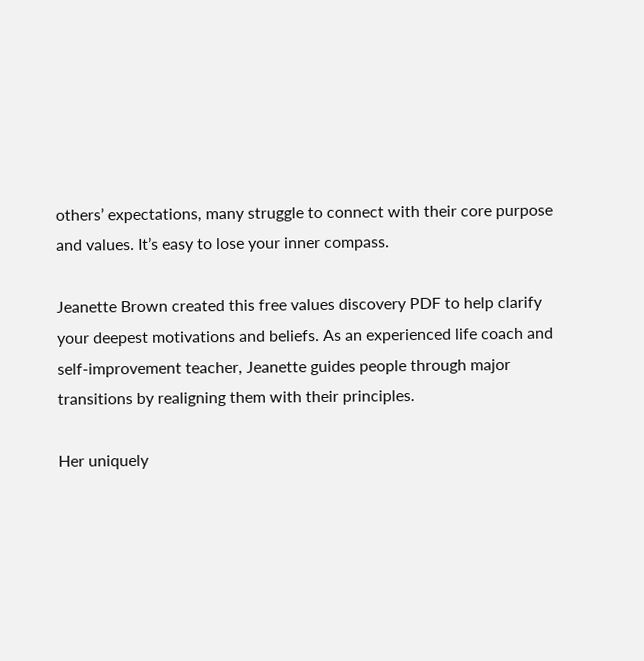others’ expectations, many struggle to connect with their core purpose and values. It’s easy to lose your inner compass.

Jeanette Brown created this free values discovery PDF to help clarify your deepest motivations and beliefs. As an experienced life coach and self-improvement teacher, Jeanette guides people through major transitions by realigning them with their principles.

Her uniquely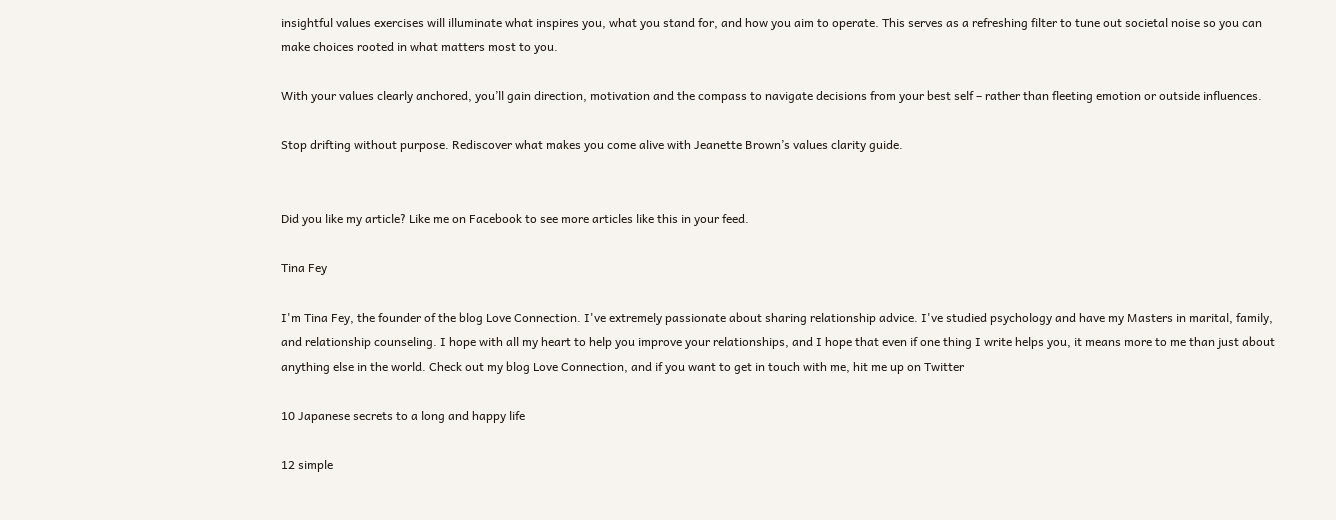insightful values exercises will illuminate what inspires you, what you stand for, and how you aim to operate. This serves as a refreshing filter to tune out societal noise so you can make choices rooted in what matters most to you.

With your values clearly anchored, you’ll gain direction, motivation and the compass to navigate decisions from your best self – rather than fleeting emotion or outside influences.

Stop drifting without purpose. Rediscover what makes you come alive with Jeanette Brown’s values clarity guide.


Did you like my article? Like me on Facebook to see more articles like this in your feed.

Tina Fey

I'm Tina Fey, the founder of the blog Love Connection. I've extremely passionate about sharing relationship advice. I've studied psychology and have my Masters in marital, family, and relationship counseling. I hope with all my heart to help you improve your relationships, and I hope that even if one thing I write helps you, it means more to me than just about anything else in the world. Check out my blog Love Connection, and if you want to get in touch with me, hit me up on Twitter

10 Japanese secrets to a long and happy life

12 simple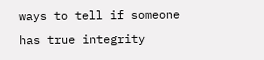ways to tell if someone has true integrity